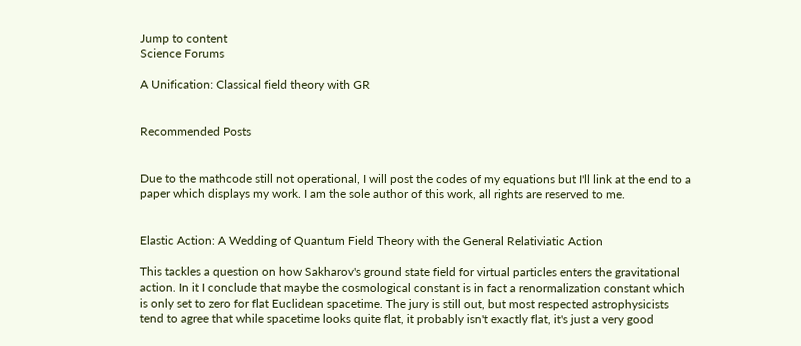Jump to content
Science Forums

A Unification: Classical field theory with GR


Recommended Posts


Due to the mathcode still not operational, I will post the codes of my equations but I'll link at the end to a paper which displays my work. I am the sole author of this work, all rights are reserved to me.


Elastic Action: A Wedding of Quantum Field Theory with the General Relativiatic Action

This tackles a question on how Sakharov's ground state field for virtual particles enters the gravitational action. In it I conclude that maybe the cosmological constant is in fact a renormalization constant which is only set to zero for flat Euclidean spacetime. The jury is still out, but most respected astrophysicists tend to agree that while spacetime looks quite flat, it probably isn't exactly flat, it's just a very good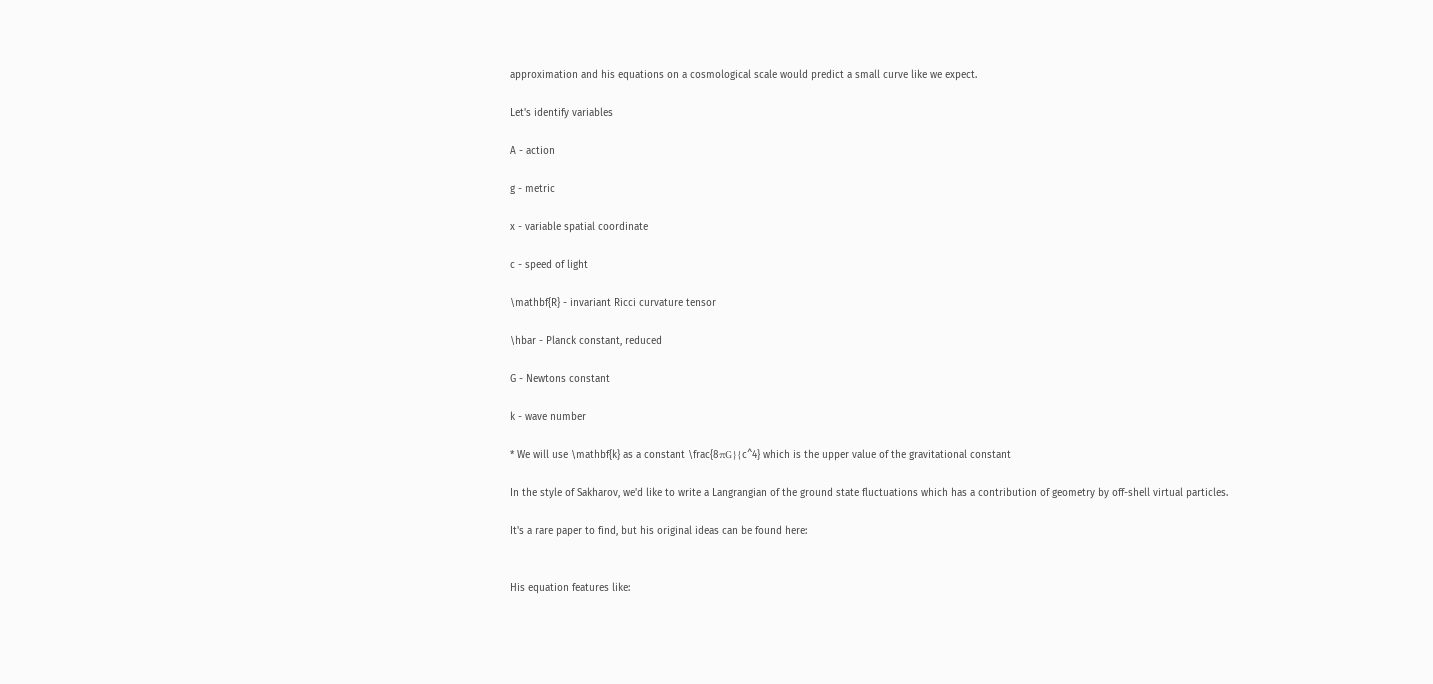approximation and his equations on a cosmological scale would predict a small curve like we expect.

Let's identify variables

A - action

g - metric

x - variable spatial coordinate

c - speed of light

\mathbf{R} - invariant Ricci curvature tensor

\hbar - Planck constant, reduced

G - Newtons constant

k - wave number

* We will use \mathbf{k} as a constant \frac{8πG}{c^4} which is the upper value of the gravitational constant

In the style of Sakharov, we'd like to write a Langrangian of the ground state fluctuations which has a contribution of geometry by off-shell virtual particles.

It's a rare paper to find, but his original ideas can be found here:


His equation features like: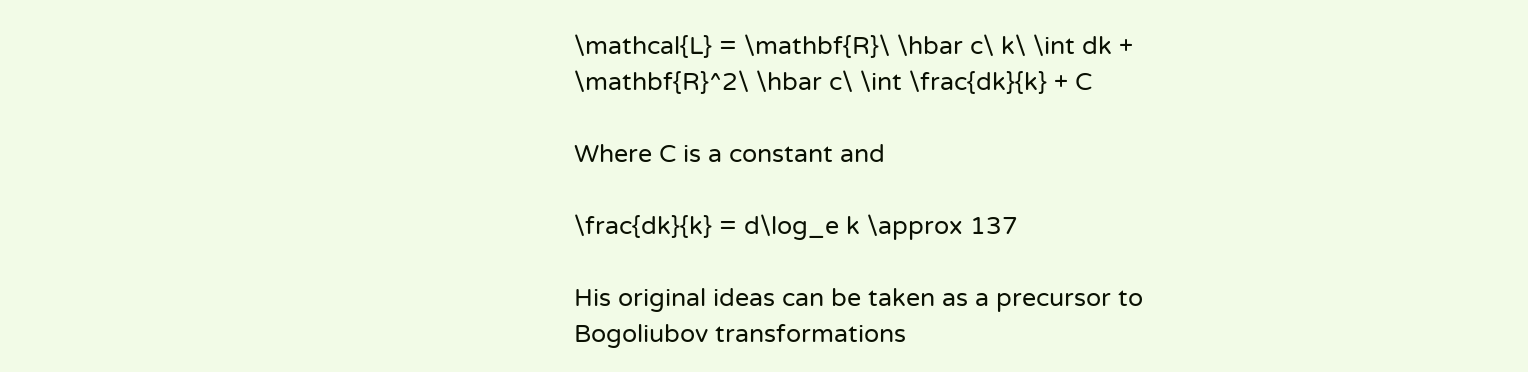\mathcal{L} = \mathbf{R}\ \hbar c\ k\ \int dk + \mathbf{R}^2\ \hbar c\ \int \frac{dk}{k} + C

Where C is a constant and

\frac{dk}{k} = d\log_e k \approx 137

His original ideas can be taken as a precursor to Bogoliubov transformations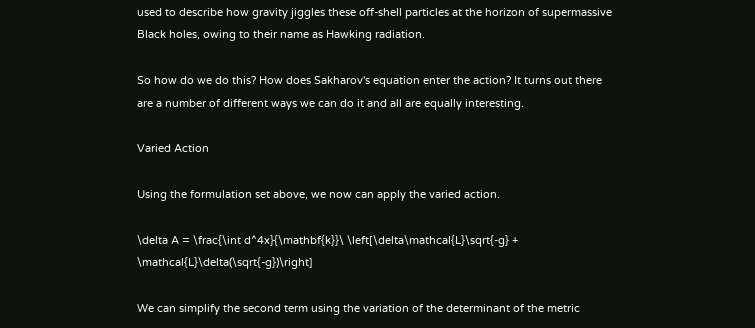used to describe how gravity jiggles these off-shell particles at the horizon of supermassive Black holes, owing to their name as Hawking radiation.

So how do we do this? How does Sakharov's equation enter the action? It turns out there are a number of different ways we can do it and all are equally interesting.

Varied Action

Using the formulation set above, we now can apply the varied action.

\delta A = \frac{\int d^4x}{\mathbf{k}}\ \left[\delta\mathcal{L}\sqrt{-g} + \mathcal{L}\delta(\sqrt{-g})\right]

We can simplify the second term using the variation of the determinant of the metric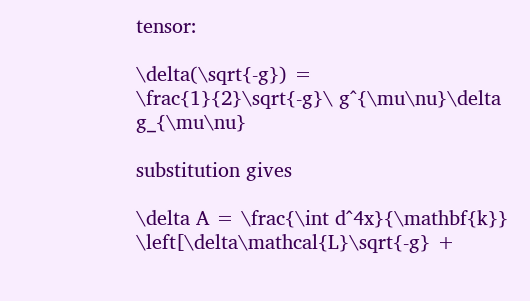tensor:

\delta(\sqrt{-g}) = \frac{1}{2}\sqrt{-g}\ g^{\mu\nu}\delta g_{\mu\nu}

substitution gives

\delta A = \frac{\int d^4x}{\mathbf{k}} \left[\delta\mathcal{L}\sqrt{-g} +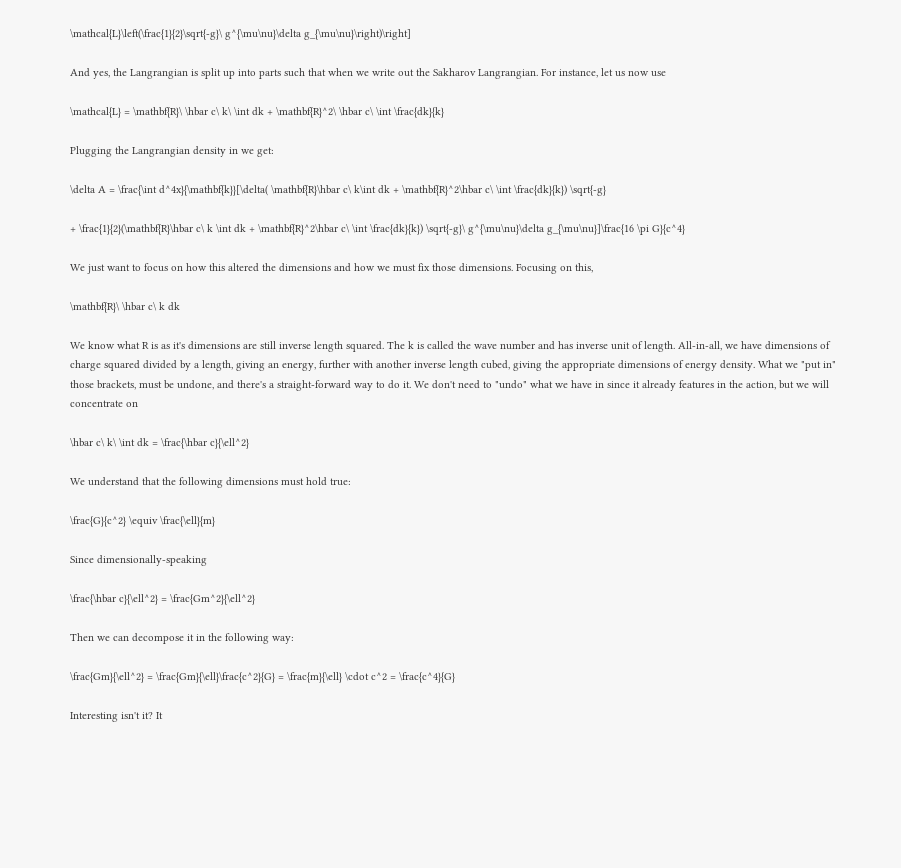\mathcal{L}\left(\frac{1}{2}\sqrt{-g}\ g^{\mu\nu}\delta g_{\mu\nu}\right)\right]

And yes, the Langrangian is split up into parts such that when we write out the Sakharov Langrangian. For instance, let us now use

\mathcal{L} = \mathbf{R}\ \hbar c\ k\ \int dk + \mathbf{R}^2\ \hbar c\ \int \frac{dk}{k}

Plugging the Langrangian density in we get:

\delta A = \frac{\int d^4x}{\mathbf{k}}[\delta( \mathbf{R}\hbar c\ k\int dk + \mathbf{R}^2\hbar c\ \int \frac{dk}{k}) \sqrt{-g}

+ \frac{1}{2}(\mathbf{R}\hbar c\ k \int dk + \mathbf{R}^2\hbar c\ \int \frac{dk}{k}) \sqrt{-g}\ g^{\mu\nu}\delta g_{\mu\nu}]\frac{16 \pi G}{c^4}

We just want to focus on how this altered the dimensions and how we must fix those dimensions. Focusing on this,

\mathbf{R}\ \hbar c\ k dk

We know what R is as it's dimensions are still inverse length squared. The k is called the wave number and has inverse unit of length. All-in-all, we have dimensions of charge squared divided by a length, giving an energy, further with another inverse length cubed, giving the appropriate dimensions of energy density. What we "put in" those brackets, must be undone, and there's a straight-forward way to do it. We don't need to "undo" what we have in since it already features in the action, but we will concentrate on

\hbar c\ k\ \int dk = \frac{\hbar c}{\ell^2}

We understand that the following dimensions must hold true:

\frac{G}{c^2} \equiv \frac{\ell}{m}

Since dimensionally-speaking

\frac{\hbar c}{\ell^2} = \frac{Gm^2}{\ell^2}

Then we can decompose it in the following way:

\frac{Gm}{\ell^2} = \frac{Gm}{\ell}\frac{c^2}{G} = \frac{m}{\ell} \cdot c^2 = \frac{c^4}{G}

Interesting isn't it? It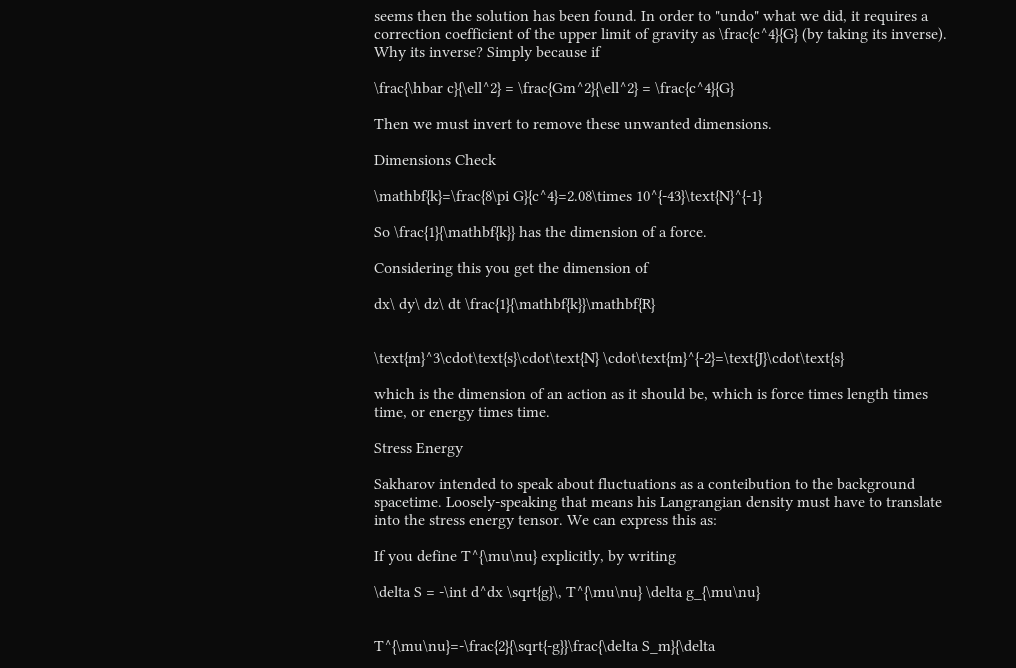seems then the solution has been found. In order to "undo" what we did, it requires a correction coefficient of the upper limit of gravity as \frac{c^4}{G} (by taking its inverse). Why its inverse? Simply because if

\frac{\hbar c}{\ell^2} = \frac{Gm^2}{\ell^2} = \frac{c^4}{G}

Then we must invert to remove these unwanted dimensions.

Dimensions Check

\mathbf{k}=\frac{8\pi G}{c^4}=2.08\times 10^{-43}\text{N}^{-1}

So \frac{1}{\mathbf{k}} has the dimension of a force.

Considering this you get the dimension of

dx\ dy\ dz\ dt \frac{1}{\mathbf{k}}\mathbf{R}


\text{m}^3\cdot\text{s}\cdot\text{N} \cdot\text{m}^{-2}=\text{J}\cdot\text{s}

which is the dimension of an action as it should be, which is force times length times time, or energy times time.

Stress Energy

Sakharov intended to speak about fluctuations as a conteibution to the background spacetime. Loosely-speaking that means his Langrangian density must have to translate into the stress energy tensor. We can express this as:

If you define T^{\mu\nu} explicitly, by writing

\delta S = -\int d^dx \sqrt{g}\, T^{\mu\nu} \delta g_{\mu\nu}


T^{\mu\nu}=-\frac{2}{\sqrt{-g}}\frac{\delta S_m}{\delta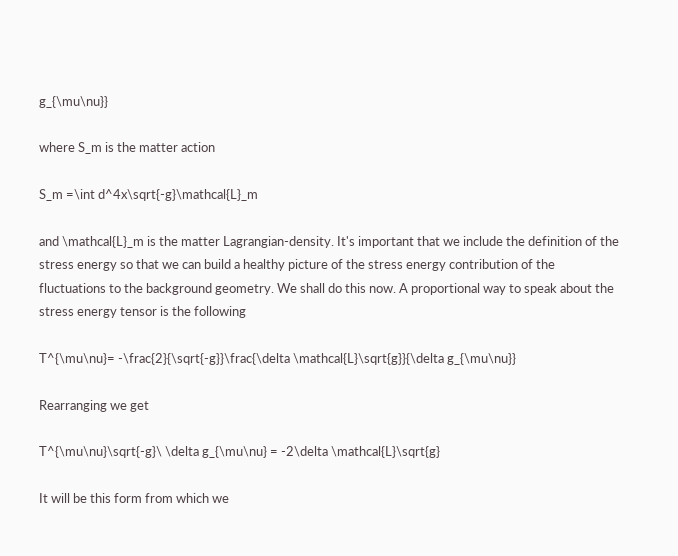g_{\mu\nu}}

where S_m is the matter action

S_m =\int d^4x\sqrt{-g}\mathcal{L}_m

and \mathcal{L}_m is the matter Lagrangian-density. It's important that we include the definition of the stress energy so that we can build a healthy picture of the stress energy contribution of the fluctuations to the background geometry. We shall do this now. A proportional way to speak about the stress energy tensor is the following

T^{\mu\nu}= -\frac{2}{\sqrt{-g}}\frac{\delta \mathcal{L}\sqrt{g}}{\delta g_{\mu\nu}}

Rearranging we get

T^{\mu\nu}\sqrt{-g}\ \delta g_{\mu\nu} = -2\delta \mathcal{L}\sqrt{g}

It will be this form from which we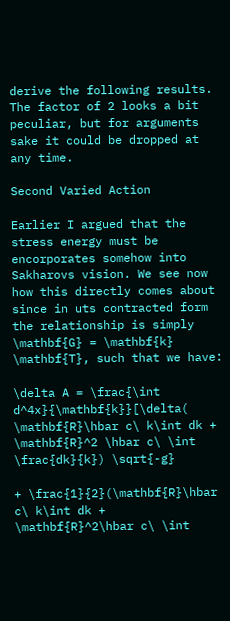derive the following results. The factor of 2 looks a bit peculiar, but for arguments sake it could be dropped at any time.

Second Varied Action

Earlier I argued that the stress energy must be encorporates somehow into Sakharovs vision. We see now how this directly comes about since in uts contracted form the relationship is simply \mathbf{G} = \mathbf{k} \mathbf{T}, such that we have:

\delta A = \frac{\int d^4x}{\mathbf{k}}[\delta( \mathbf{R}\hbar c\ k\int dk + \mathbf{R}^2 \hbar c\ \int \frac{dk}{k}) \sqrt{-g}

+ \frac{1}{2}(\mathbf{R}\hbar c\ k\int dk + \mathbf{R}^2\hbar c\ \int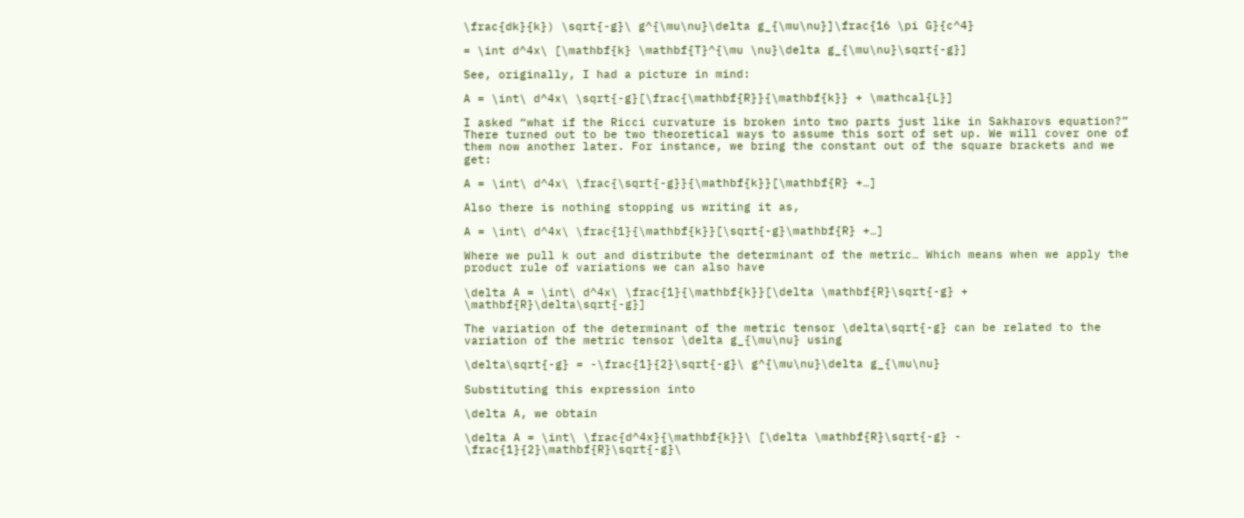\frac{dk}{k}) \sqrt{-g}\ g^{\mu\nu}\delta g_{\mu\nu}]\frac{16 \pi G}{c^4}

= \int d^4x\ [\mathbf{k} \mathbf{T}^{\mu \nu}\delta g_{\mu\nu}\sqrt{-g}]

See, originally, I had a picture in mind:

A = \int\ d^4x\ \sqrt{-g}[\frac{\mathbf{R}}{\mathbf{k}} + \mathcal{L}]

I asked “what if the Ricci curvature is broken into two parts just like in Sakharovs equation?” There turned out to be two theoretical ways to assume this sort of set up. We will cover one of them now another later. For instance, we bring the constant out of the square brackets and we get:

A = \int\ d^4x\ \frac{\sqrt{-g}}{\mathbf{k}}[\mathbf{R} +…]

Also there is nothing stopping us writing it as,

A = \int\ d^4x\ \frac{1}{\mathbf{k}}[\sqrt{-g}\mathbf{R} +…]

Where we pull k out and distribute the determinant of the metric… Which means when we apply the product rule of variations we can also have

\delta A = \int\ d^4x\ \frac{1}{\mathbf{k}}[\delta \mathbf{R}\sqrt{-g} + \mathbf{R}\delta\sqrt{-g}]

The variation of the determinant of the metric tensor \delta\sqrt{-g} can be related to the variation of the metric tensor \delta g_{\mu\nu} using

\delta\sqrt{-g} = -\frac{1}{2}\sqrt{-g}\ g^{\mu\nu}\delta g_{\mu\nu}

Substituting this expression into

\delta A, we obtain

\delta A = \int\ \frac{d^4x}{\mathbf{k}}\ [\delta \mathbf{R}\sqrt{-g} - \frac{1}{2}\mathbf{R}\sqrt{-g}\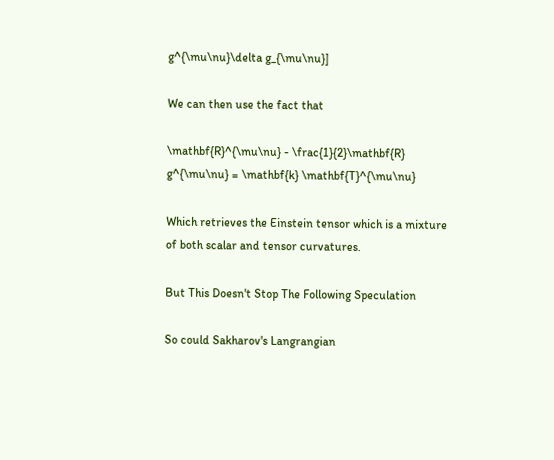g^{\mu\nu}\delta g_{\mu\nu}]

We can then use the fact that

\mathbf{R}^{\mu\nu} - \frac{1}{2}\mathbf{R} g^{\mu\nu} = \mathbf{k} \mathbf{T}^{\mu\nu}

Which retrieves the Einstein tensor which is a mixture of both scalar and tensor curvatures.

But This Doesn't Stop The Following Speculation

So could Sakharov's Langrangian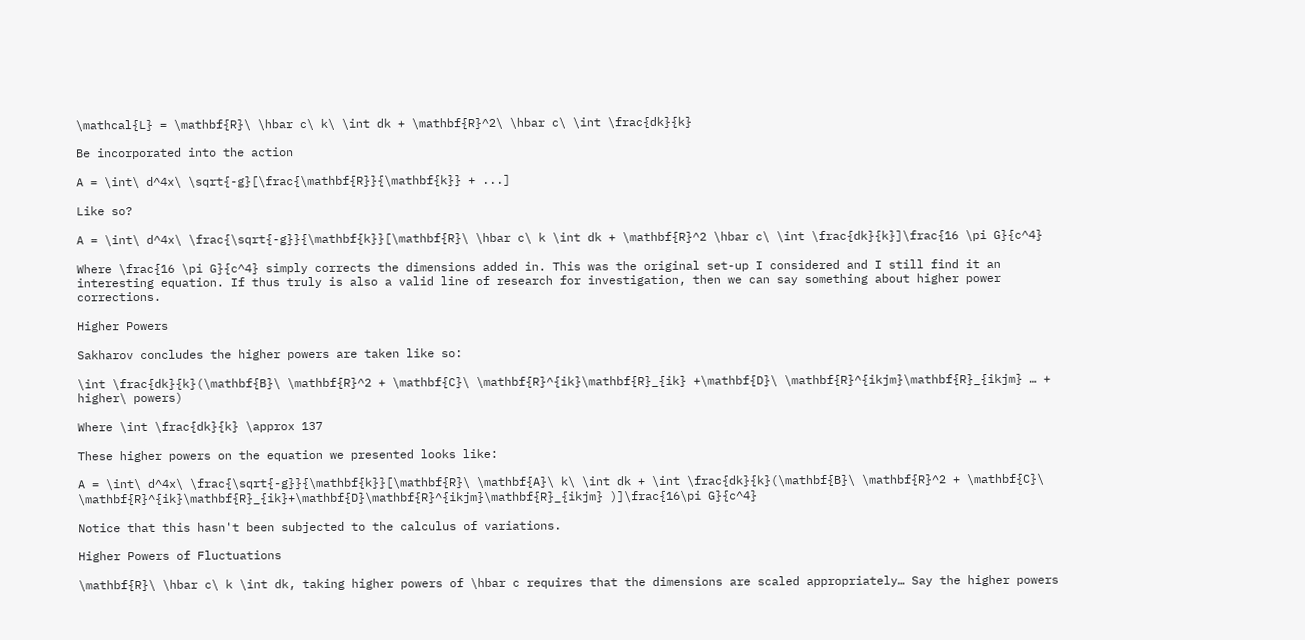\mathcal{L} = \mathbf{R}\ \hbar c\ k\ \int dk + \mathbf{R}^2\ \hbar c\ \int \frac{dk}{k}

Be incorporated into the action

A = \int\ d^4x\ \sqrt{-g}[\frac{\mathbf{R}}{\mathbf{k}} + ...]

Like so?

A = \int\ d^4x\ \frac{\sqrt{-g}}{\mathbf{k}}[\mathbf{R}\ \hbar c\ k \int dk + \mathbf{R}^2 \hbar c\ \int \frac{dk}{k}]\frac{16 \pi G}{c^4}

Where \frac{16 \pi G}{c^4} simply corrects the dimensions added in. This was the original set-up I considered and I still find it an interesting equation. If thus truly is also a valid line of research for investigation, then we can say something about higher power corrections.

Higher Powers

Sakharov concludes the higher powers are taken like so:

\int \frac{dk}{k}(\mathbf{B}\ \mathbf{R}^2 + \mathbf{C}\ \mathbf{R}^{ik}\mathbf{R}_{ik} +\mathbf{D}\ \mathbf{R}^{ikjm}\mathbf{R}_{ikjm} … + higher\ powers)

Where \int \frac{dk}{k} \approx 137

These higher powers on the equation we presented looks like:

A = \int\ d^4x\ \frac{\sqrt{-g}}{\mathbf{k}}[\mathbf{R}\ \mathbf{A}\ k\ \int dk + \int \frac{dk}{k}(\mathbf{B}\ \mathbf{R}^2 + \mathbf{C}\ \mathbf{R}^{ik}\mathbf{R}_{ik}+\mathbf{D}\mathbf{R}^{ikjm}\mathbf{R}_{ikjm} )]\frac{16\pi G}{c^4}

Notice that this hasn't been subjected to the calculus of variations.

Higher Powers of Fluctuations

\mathbf{R}\ \hbar c\ k \int dk, taking higher powers of \hbar c requires that the dimensions are scaled appropriately… Say the higher powers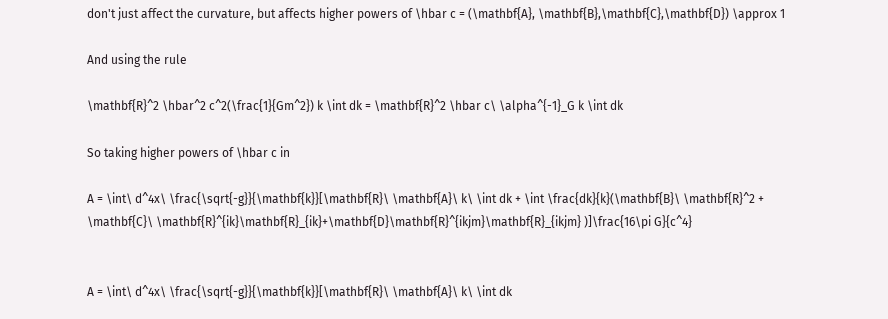don't just affect the curvature, but affects higher powers of \hbar c = (\mathbf{A}, \mathbf{B},\mathbf{C},\mathbf{D}) \approx 1

And using the rule

\mathbf{R}^2 \hbar^2 c^2(\frac{1}{Gm^2}) k \int dk = \mathbf{R}^2 \hbar c\ \alpha^{-1}_G k \int dk

So taking higher powers of \hbar c in

A = \int\ d^4x\ \frac{\sqrt{-g}}{\mathbf{k}}[\mathbf{R}\ \mathbf{A}\ k\ \int dk + \int \frac{dk}{k}(\mathbf{B}\ \mathbf{R}^2 + \mathbf{C}\ \mathbf{R}^{ik}\mathbf{R}_{ik}+\mathbf{D}\mathbf{R}^{ikjm}\mathbf{R}_{ikjm} )]\frac{16\pi G}{c^4}


A = \int\ d^4x\ \frac{\sqrt{-g}}{\mathbf{k}}[\mathbf{R}\ \mathbf{A}\ k\ \int dk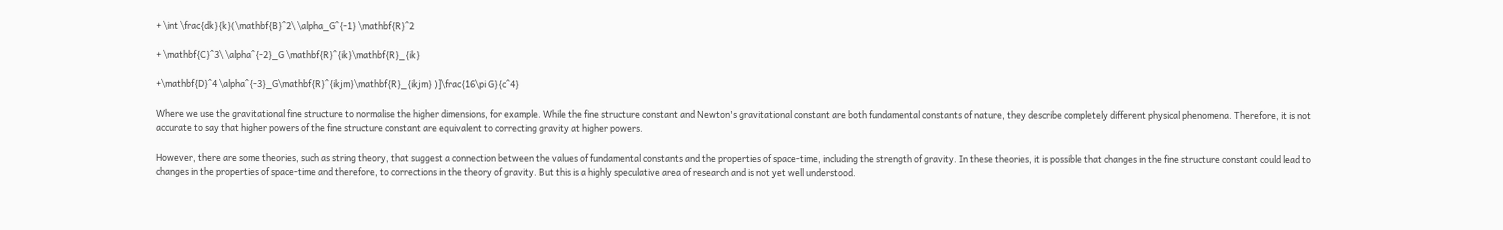+ \int \frac{dk}{k}(\mathbf{B}^2\ \alpha_G^{-1} \mathbf{R}^2

+ \mathbf{C}^3\ \alpha^{-2}_G \mathbf{R}^{ik}\mathbf{R}_{ik}

+\mathbf{D}^4 \alpha^{-3}_G\mathbf{R}^{ikjm}\mathbf{R}_{ikjm} )]\frac{16\pi G}{c^4}

Where we use the gravitational fine structure to normalise the higher dimensions, for example. While the fine structure constant and Newton's gravitational constant are both fundamental constants of nature, they describe completely different physical phenomena. Therefore, it is not accurate to say that higher powers of the fine structure constant are equivalent to correcting gravity at higher powers.

However, there are some theories, such as string theory, that suggest a connection between the values of fundamental constants and the properties of space-time, including the strength of gravity. In these theories, it is possible that changes in the fine structure constant could lead to changes in the properties of space-time and therefore, to corrections in the theory of gravity. But this is a highly speculative area of research and is not yet well understood.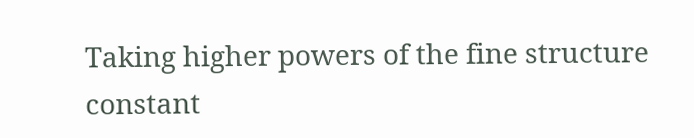Taking higher powers of the fine structure constant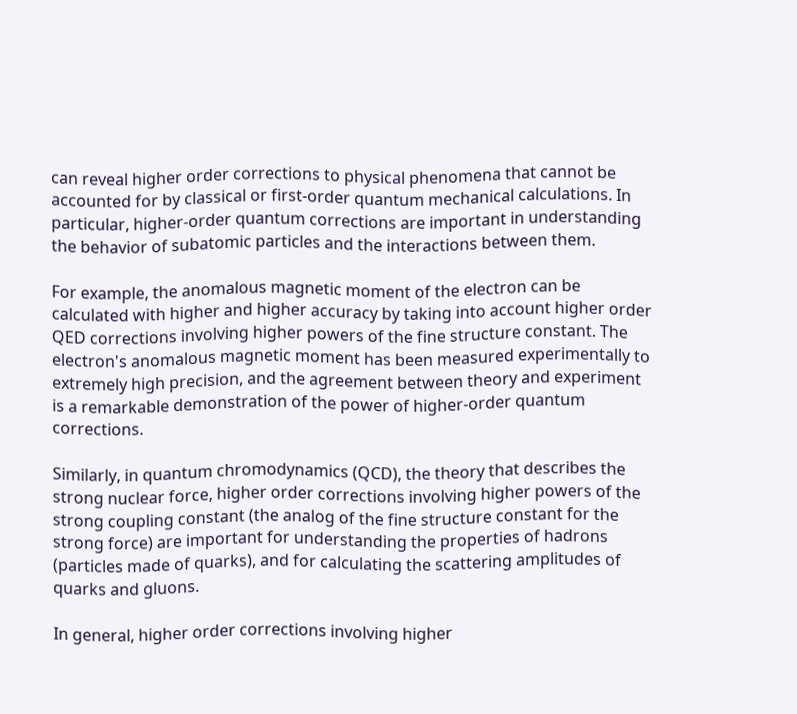can reveal higher order corrections to physical phenomena that cannot be accounted for by classical or first-order quantum mechanical calculations. In particular, higher-order quantum corrections are important in understanding the behavior of subatomic particles and the interactions between them.

For example, the anomalous magnetic moment of the electron can be calculated with higher and higher accuracy by taking into account higher order QED corrections involving higher powers of the fine structure constant. The electron's anomalous magnetic moment has been measured experimentally to extremely high precision, and the agreement between theory and experiment is a remarkable demonstration of the power of higher-order quantum corrections.

Similarly, in quantum chromodynamics (QCD), the theory that describes the strong nuclear force, higher order corrections involving higher powers of the strong coupling constant (the analog of the fine structure constant for the strong force) are important for understanding the properties of hadrons (particles made of quarks), and for calculating the scattering amplitudes of quarks and gluons.

In general, higher order corrections involving higher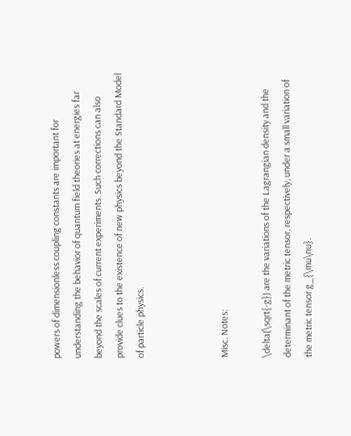powers of dimensionless coupling constants are important for understanding the behavior of quantum field theories at energies far beyond the scales of current experiments. Such corrections can also provide clues to the existence of new physics beyond the Standard Model of particle physics.



Misc. Notes:

\delta(\sqrt{-g}) are the variations of the Lagrangian density and the determinant of the metric tensor, respectively, under a small variation of the metric tensor g_{\mu\nu}.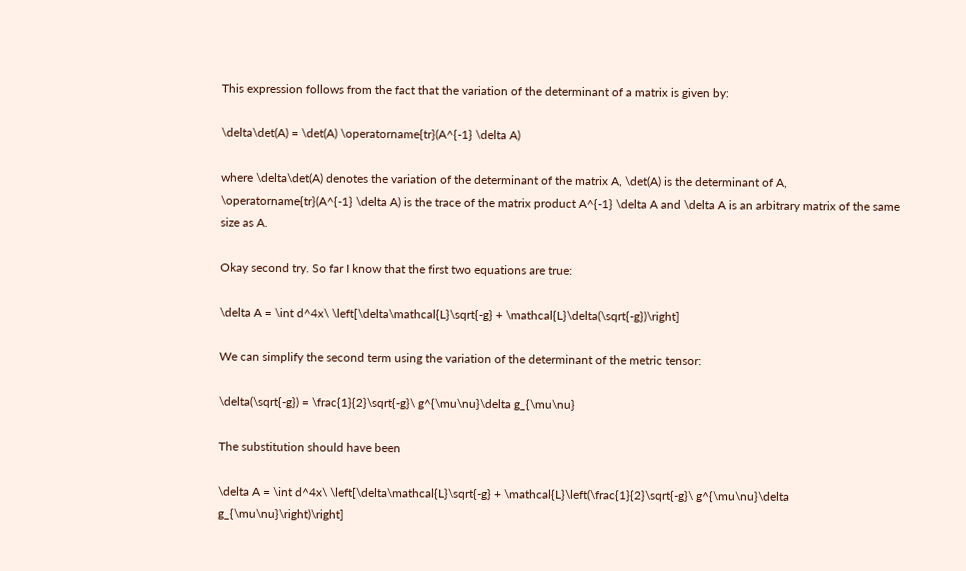This expression follows from the fact that the variation of the determinant of a matrix is given by:

\delta\det(A) = \det(A) \operatorname{tr}(A^{-1} \delta A)

where \delta\det(A) denotes the variation of the determinant of the matrix A, \det(A) is the determinant of A, \operatorname{tr}(A^{-1} \delta A) is the trace of the matrix product A^{-1} \delta A and \delta A is an arbitrary matrix of the same size as A.

Okay second try. So far I know that the first two equations are true:

\delta A = \int d^4x\ \left[\delta\mathcal{L}\sqrt{-g} + \mathcal{L}\delta(\sqrt{-g})\right]

We can simplify the second term using the variation of the determinant of the metric tensor:

\delta(\sqrt{-g}) = \frac{1}{2}\sqrt{-g}\ g^{\mu\nu}\delta g_{\mu\nu}

The substitution should have been

\delta A = \int d^4x\ \left[\delta\mathcal{L}\sqrt{-g} + \mathcal{L}\left(\frac{1}{2}\sqrt{-g}\ g^{\mu\nu}\delta g_{\mu\nu}\right)\right]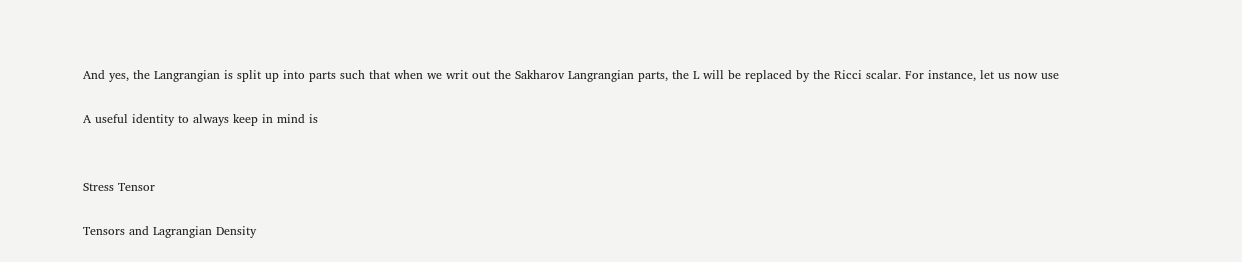And yes, the Langrangian is split up into parts such that when we writ out the Sakharov Langrangian parts, the L will be replaced by the Ricci scalar. For instance, let us now use

A useful identity to always keep in mind is


Stress Tensor

Tensors and Lagrangian Density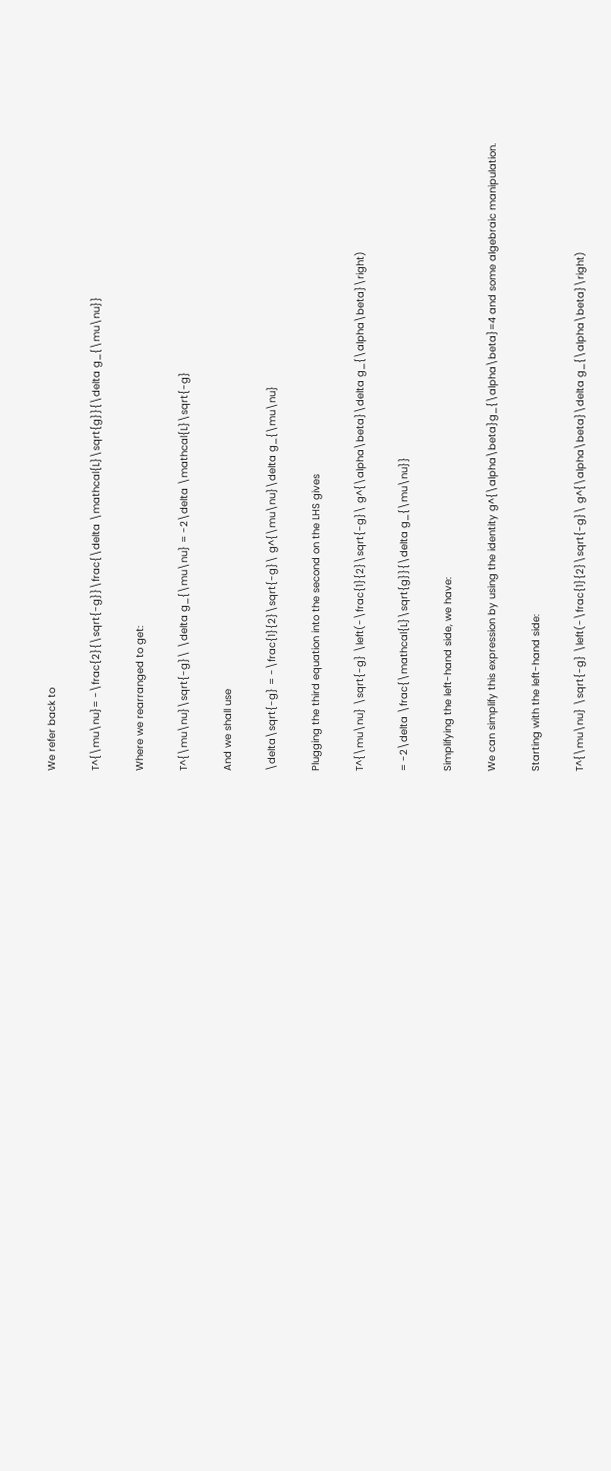We refer back to

T^{\mu\nu}= -\frac{2}{\sqrt{-g}}\frac{\delta \mathcal{L}\sqrt{g}}{\delta g_{\mu\nu}}

Where we rearranged to get:

T^{\mu\nu}\sqrt{-g}\ \delta g_{\mu\nu} = -2\delta \mathcal{L}\sqrt{-g}

And we shall use

\delta\sqrt{-g} = -\frac{1}{2}\sqrt{-g}\ g^{\mu\nu}\delta g_{\mu\nu}

Plugging the third equation into the second on the LHS gives

T^{\mu\nu} \sqrt{-g} \left(-\frac{1}{2}\sqrt{-g}\ g^{\alpha\beta}\delta g_{\alpha\beta}\right)

= -2\delta \frac{\mathcal{L}\sqrt{g}}{\delta g_{\mu\nu}}

Simplifying the left-hand side, we have:

We can simplify this expression by using the identity g^{\alpha\beta}g_{\alpha\beta}=4 and some algebraic manipulation.

Starting with the left-hand side:

T^{\mu\nu} \sqrt{-g} \left(-\frac{1}{2}\sqrt{-g}\ g^{\alpha\beta}\delta g_{\alpha\beta}\right)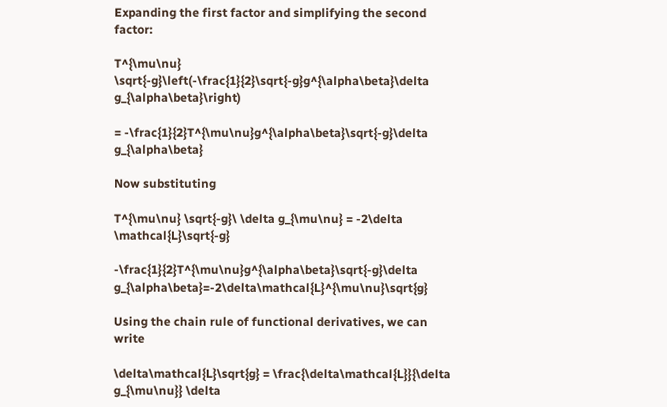Expanding the first factor and simplifying the second factor:

T^{\mu\nu} \sqrt{-g}\left(-\frac{1}{2}\sqrt{-g}g^{\alpha\beta}\delta g_{\alpha\beta}\right)

= -\frac{1}{2}T^{\mu\nu}g^{\alpha\beta}\sqrt{-g}\delta g_{\alpha\beta}

Now substituting

T^{\mu\nu} \sqrt{-g}\ \delta g_{\mu\nu} = -2\delta \mathcal{L}\sqrt{-g}

-\frac{1}{2}T^{\mu\nu}g^{\alpha\beta}\sqrt{-g}\delta g_{\alpha\beta}=-2\delta\mathcal{L}^{\mu\nu}\sqrt{g}

Using the chain rule of functional derivatives, we can write

\delta\mathcal{L}\sqrt{g} = \frac{\delta\mathcal{L}}{\delta g_{\mu\nu}} \delta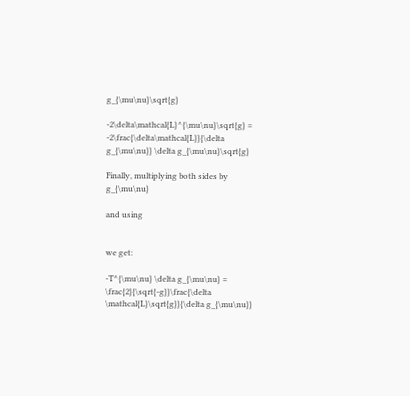g_{\mu\nu}\sqrt{g}

-2\delta\mathcal{L}^{\mu\nu}\sqrt{g} = -2\frac{\delta\mathcal{L}}{\delta g_{\mu\nu}} \delta g_{\mu\nu}\sqrt{g}

Finally, multiplying both sides by g_{\mu\nu}

and using


we get:

-T^{\mu\nu} \delta g_{\mu\nu} = \frac{2}{\sqrt{-g}}\frac{\delta \mathcal{L}\sqrt{g}}{\delta g_{\mu\nu}}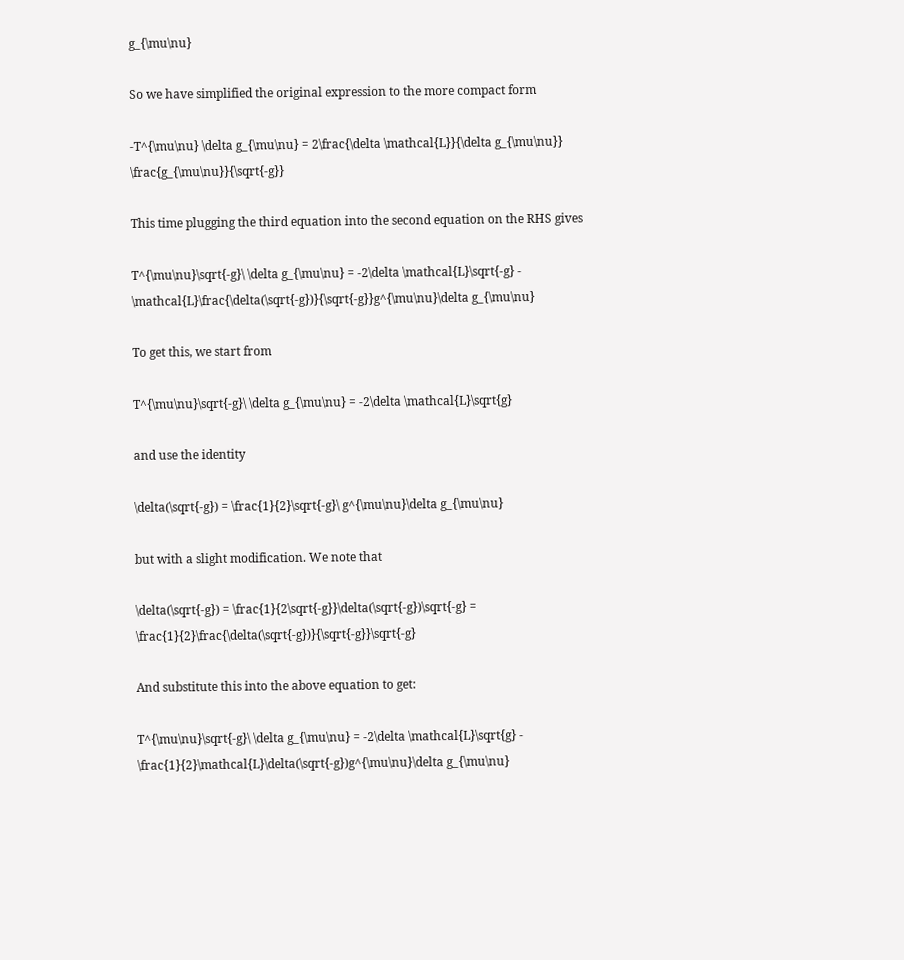g_{\mu\nu}

So we have simplified the original expression to the more compact form

-T^{\mu\nu} \delta g_{\mu\nu} = 2\frac{\delta \mathcal{L}}{\delta g_{\mu\nu}} \frac{g_{\mu\nu}}{\sqrt{-g}}

This time plugging the third equation into the second equation on the RHS gives

T^{\mu\nu}\sqrt{-g}\ \delta g_{\mu\nu} = -2\delta \mathcal{L}\sqrt{-g} - \mathcal{L}\frac{\delta(\sqrt{-g})}{\sqrt{-g}}g^{\mu\nu}\delta g_{\mu\nu}

To get this, we start from

T^{\mu\nu}\sqrt{-g}\ \delta g_{\mu\nu} = -2\delta \mathcal{L}\sqrt{g}

and use the identity

\delta(\sqrt{-g}) = \frac{1}{2}\sqrt{-g}\ g^{\mu\nu}\delta g_{\mu\nu}

but with a slight modification. We note that

\delta(\sqrt{-g}) = \frac{1}{2\sqrt{-g}}\delta(\sqrt{-g})\sqrt{-g} = \frac{1}{2}\frac{\delta(\sqrt{-g})}{\sqrt{-g}}\sqrt{-g}

And substitute this into the above equation to get:

T^{\mu\nu}\sqrt{-g}\ \delta g_{\mu\nu} = -2\delta \mathcal{L}\sqrt{g} - \frac{1}{2}\mathcal{L}\delta(\sqrt{-g})g^{\mu\nu}\delta g_{\mu\nu}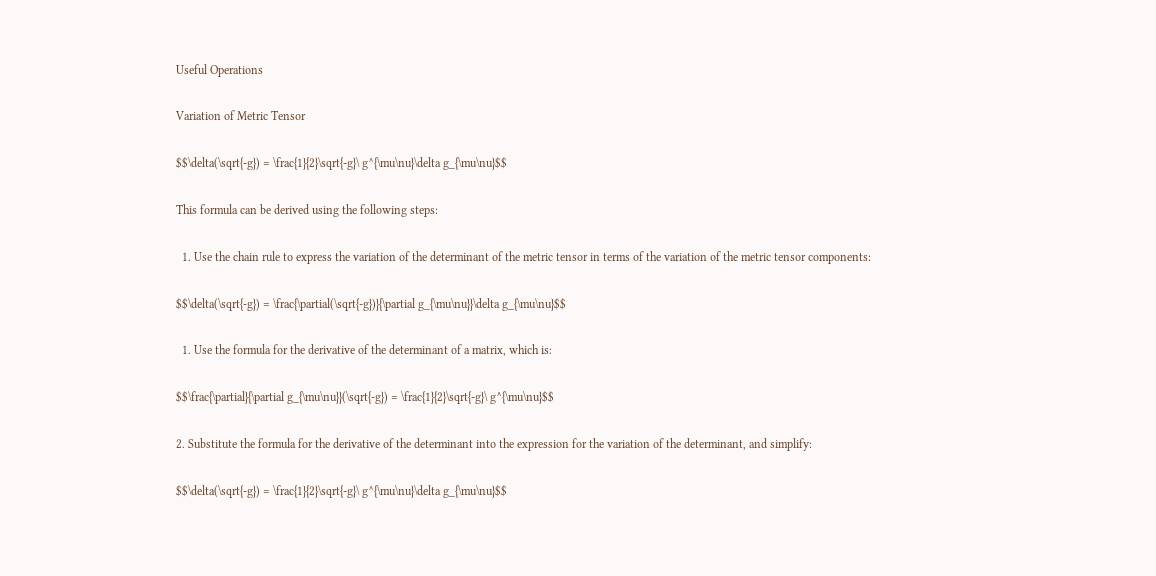Useful Operations

Variation of Metric Tensor

$$\delta(\sqrt{-g}) = \frac{1}{2}\sqrt{-g}\ g^{\mu\nu}\delta g_{\mu\nu}$$

This formula can be derived using the following steps:

  1. Use the chain rule to express the variation of the determinant of the metric tensor in terms of the variation of the metric tensor components:

$$\delta(\sqrt{-g}) = \frac{\partial(\sqrt{-g})}{\partial g_{\mu\nu}}\delta g_{\mu\nu}$$

  1. Use the formula for the derivative of the determinant of a matrix, which is:

$$\frac{\partial}{\partial g_{\mu\nu}}(\sqrt{-g}) = \frac{1}{2}\sqrt{-g}\ g^{\mu\nu}$$

2. Substitute the formula for the derivative of the determinant into the expression for the variation of the determinant, and simplify:

$$\delta(\sqrt{-g}) = \frac{1}{2}\sqrt{-g}\ g^{\mu\nu}\delta g_{\mu\nu}$$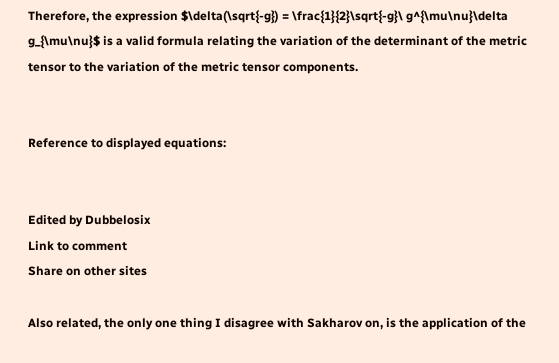Therefore, the expression $\delta(\sqrt{-g}) = \frac{1}{2}\sqrt{-g}\ g^{\mu\nu}\delta g_{\mu\nu}$ is a valid formula relating the variation of the determinant of the metric tensor to the variation of the metric tensor components.


Reference to displayed equations:


Edited by Dubbelosix
Link to comment
Share on other sites

Also related, the only one thing I disagree with Sakharov on, is the application of the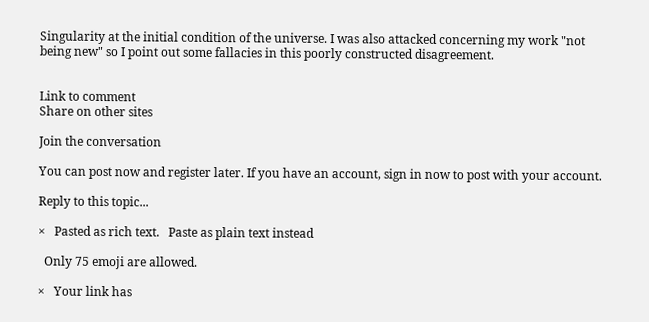Singularity at the initial condition of the universe. I was also attacked concerning my work "not being new" so I point out some fallacies in this poorly constructed disagreement.


Link to comment
Share on other sites

Join the conversation

You can post now and register later. If you have an account, sign in now to post with your account.

Reply to this topic...

×   Pasted as rich text.   Paste as plain text instead

  Only 75 emoji are allowed.

×   Your link has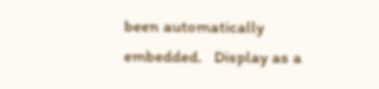been automatically embedded.   Display as a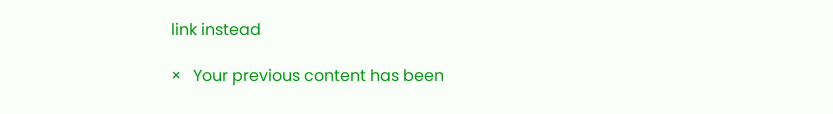link instead

×   Your previous content has been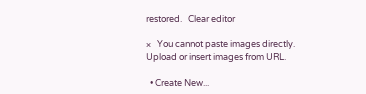restored.   Clear editor

×   You cannot paste images directly. Upload or insert images from URL.

  • Create New...